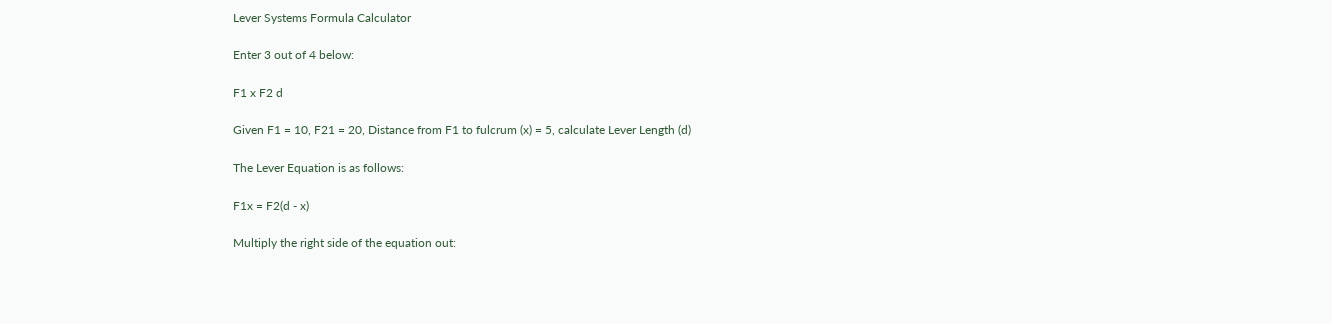Lever Systems Formula Calculator

Enter 3 out of 4 below:

F1 x F2 d

Given F1 = 10, F21 = 20, Distance from F1 to fulcrum (x) = 5, calculate Lever Length (d)

The Lever Equation is as follows:

F1x = F2(d - x)

Multiply the right side of the equation out: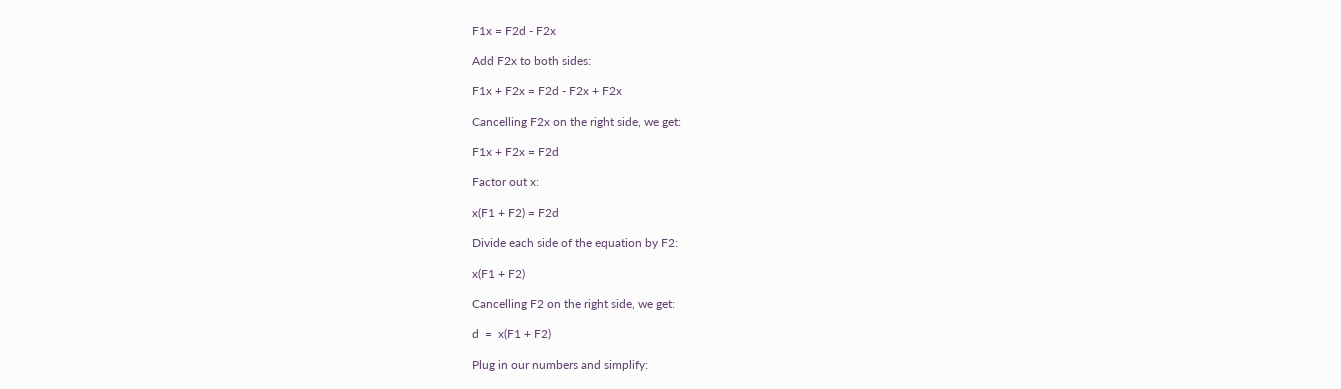F1x = F2d - F2x

Add F2x to both sides:

F1x + F2x = F2d - F2x + F2x

Cancelling F2x on the right side, we get:

F1x + F2x = F2d

Factor out x:

x(F1 + F2) = F2d

Divide each side of the equation by F2:

x(F1 + F2)

Cancelling F2 on the right side, we get:

d  =  x(F1 + F2)

Plug in our numbers and simplify: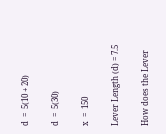d  =  5(10 + 20)

d  =  5(30)

x  =  150

Lever Length (d) = 7.5

How does the Lever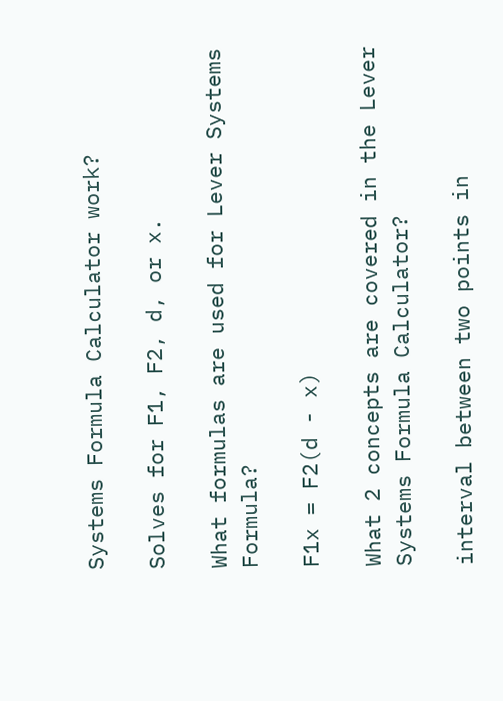Systems Formula Calculator work?

Solves for F1, F2, d, or x.

What formulas are used for Lever Systems Formula?

F1x = F2(d - x)

What 2 concepts are covered in the Lever Systems Formula Calculator?

interval between two points in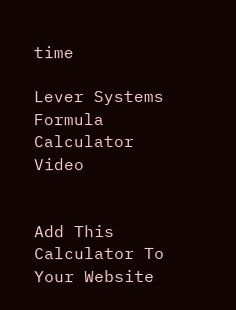time

Lever Systems Formula Calculator Video


Add This Calculator To Your Website